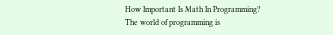How Important Is Math In Programming?
The world of programming is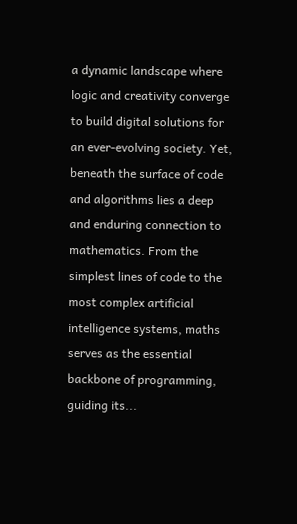a dynamic landscape where logic and creativity converge to build digital solutions for an ever-evolving society. Yet, beneath the surface of code and algorithms lies a deep and enduring connection to mathematics. From the simplest lines of code to the most complex artificial intelligence systems, maths serves as the essential backbone of programming, guiding its...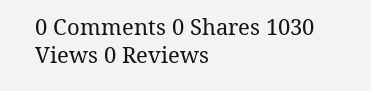0 Comments 0 Shares 1030 Views 0 Reviews